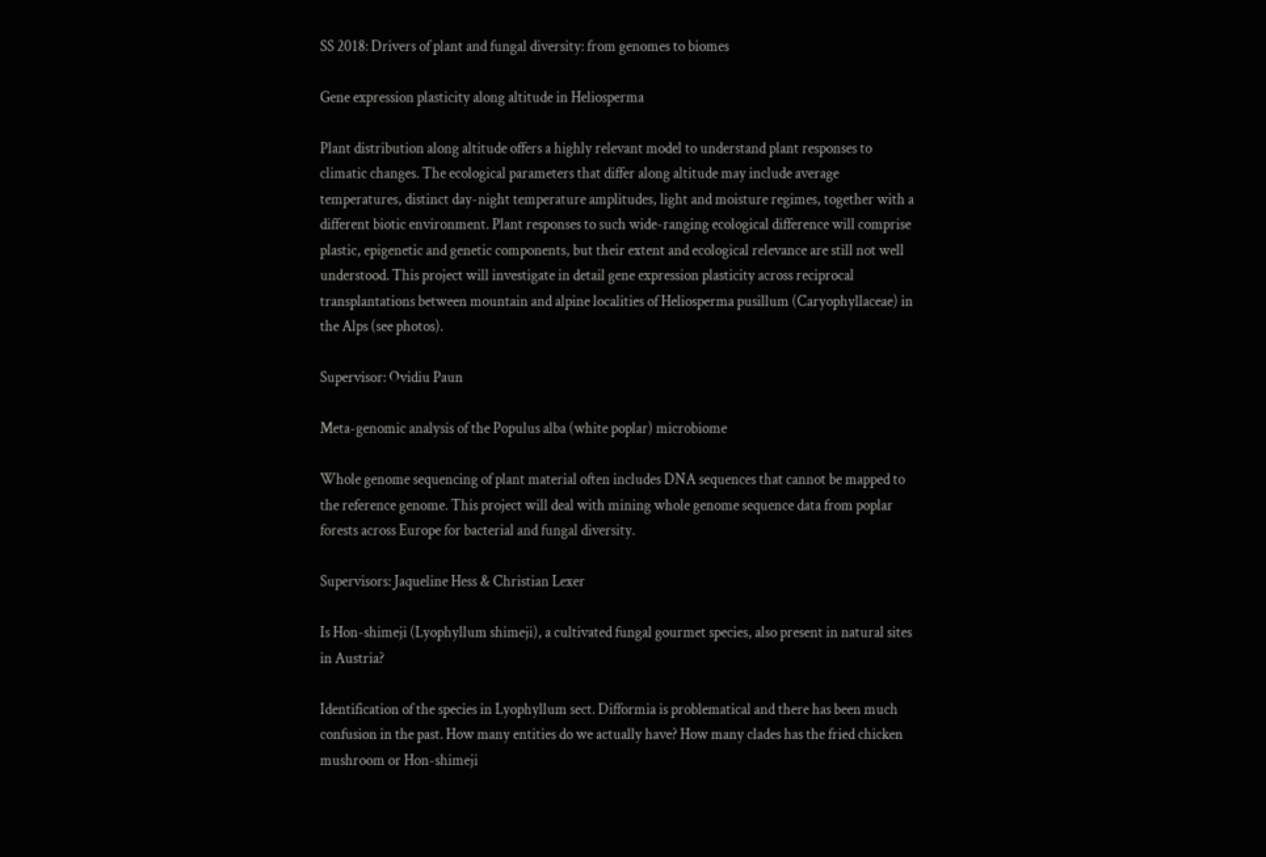SS 2018: Drivers of plant and fungal diversity: from genomes to biomes

Gene expression plasticity along altitude in Heliosperma

Plant distribution along altitude offers a highly relevant model to understand plant responses to climatic changes. The ecological parameters that differ along altitude may include average temperatures, distinct day-night temperature amplitudes, light and moisture regimes, together with a different biotic environment. Plant responses to such wide-ranging ecological difference will comprise plastic, epigenetic and genetic components, but their extent and ecological relevance are still not well understood. This project will investigate in detail gene expression plasticity across reciprocal transplantations between mountain and alpine localities of Heliosperma pusillum (Caryophyllaceae) in the Alps (see photos).

Supervisor: Ovidiu Paun

Meta-genomic analysis of the Populus alba (white poplar) microbiome

Whole genome sequencing of plant material often includes DNA sequences that cannot be mapped to the reference genome. This project will deal with mining whole genome sequence data from poplar forests across Europe for bacterial and fungal diversity.

Supervisors: Jaqueline Hess & Christian Lexer

Is Hon-shimeji (Lyophyllum shimeji), a cultivated fungal gourmet species, also present in natural sites in Austria?

Identification of the species in Lyophyllum sect. Difformia is problematical and there has been much confusion in the past. How many entities do we actually have? How many clades has the fried chicken mushroom or Hon-shimeji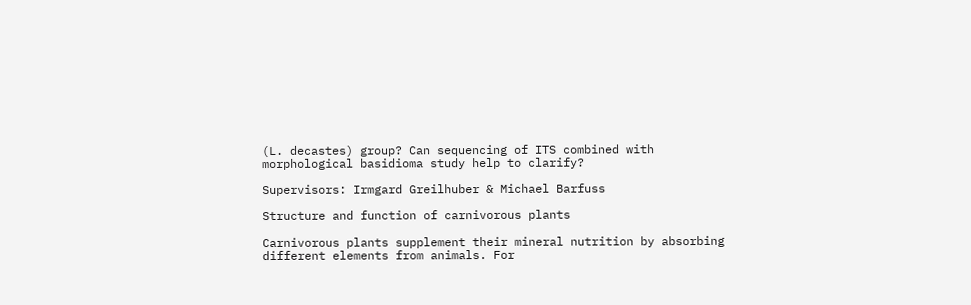(L. decastes) group? Can sequencing of ITS combined with morphological basidioma study help to clarify?

Supervisors: Irmgard Greilhuber & Michael Barfuss

Structure and function of carnivorous plants

Carnivorous plants supplement their mineral nutrition by absorbing different elements from animals. For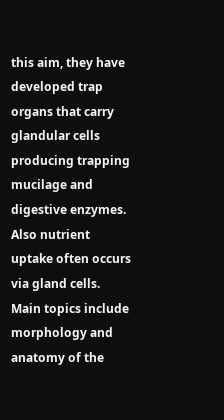this aim, they have developed trap organs that carry glandular cells producing trapping mucilage and digestive enzymes. Also nutrient uptake often occurs via gland cells. Main topics include morphology and anatomy of the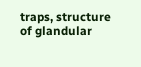traps, structure of glandular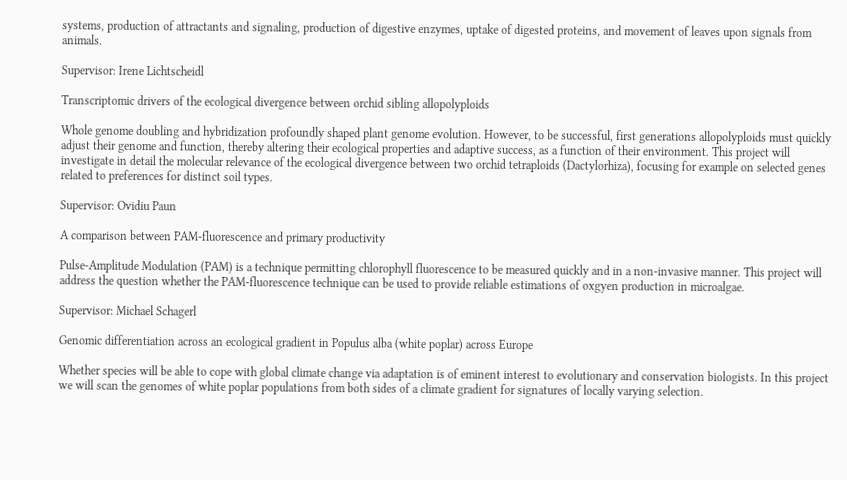systems, production of attractants and signaling, production of digestive enzymes, uptake of digested proteins, and movement of leaves upon signals from animals.

Supervisor: Irene Lichtscheidl

Transcriptomic drivers of the ecological divergence between orchid sibling allopolyploids

Whole genome doubling and hybridization profoundly shaped plant genome evolution. However, to be successful, first generations allopolyploids must quickly adjust their genome and function, thereby altering their ecological properties and adaptive success, as a function of their environment. This project will investigate in detail the molecular relevance of the ecological divergence between two orchid tetraploids (Dactylorhiza), focusing for example on selected genes related to preferences for distinct soil types.

Supervisor: Ovidiu Paun

A comparison between PAM‐fluorescence and primary productivity

Pulse-Amplitude Modulation (PAM) is a technique permitting chlorophyll fluorescence to be measured quickly and in a non-invasive manner. This project will address the question whether the PAM-fluorescence technique can be used to provide reliable estimations of oxgyen production in microalgae.

Supervisor: Michael Schagerl

Genomic differentiation across an ecological gradient in Populus alba (white poplar) across Europe

Whether species will be able to cope with global climate change via adaptation is of eminent interest to evolutionary and conservation biologists. In this project we will scan the genomes of white poplar populations from both sides of a climate gradient for signatures of locally varying selection.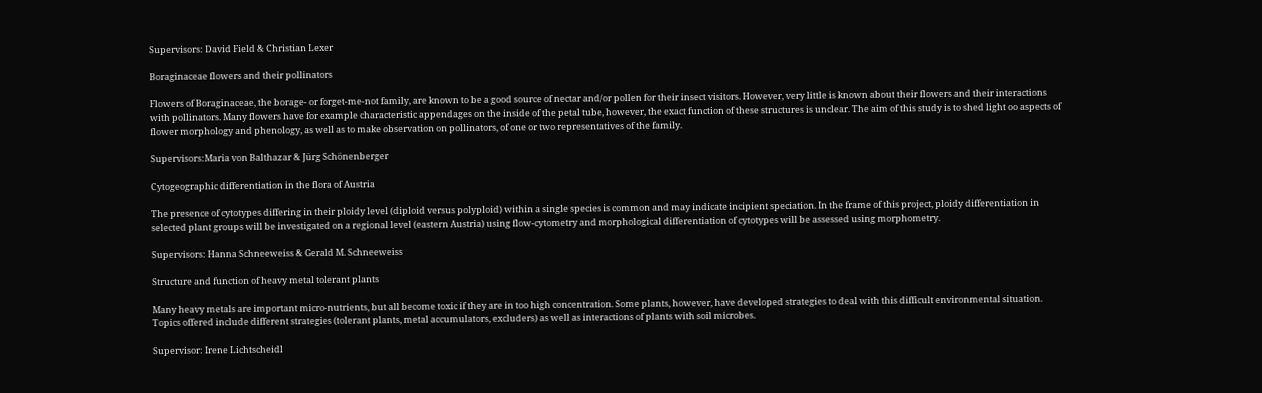Supervisors: David Field & Christian Lexer

Boraginaceae flowers and their pollinators

Flowers of Boraginaceae, the borage- or forget-me-not family, are known to be a good source of nectar and/or pollen for their insect visitors. However, very little is known about their flowers and their interactions with pollinators. Many flowers have for example characteristic appendages on the inside of the petal tube, however, the exact function of these structures is unclear. The aim of this study is to shed light oo aspects of flower morphology and phenology, as well as to make observation on pollinators, of one or two representatives of the family.

Supervisors:Maria von Balthazar & Jürg Schönenberger

Cytogeographic differentiation in the flora of Austria

The presence of cytotypes differing in their ploidy level (diploid versus polyploid) within a single species is common and may indicate incipient speciation. In the frame of this project, ploidy differentiation in selected plant groups will be investigated on a regional level (eastern Austria) using flow-cytometry and morphological differentiation of cytotypes will be assessed using morphometry.

Supervisors: Hanna Schneeweiss & Gerald M. Schneeweiss

Structure and function of heavy metal tolerant plants

Many heavy metals are important micro-nutrients, but all become toxic if they are in too high concentration. Some plants, however, have developed strategies to deal with this difficult environmental situation. Topics offered include different strategies (tolerant plants, metal accumulators, excluders) as well as interactions of plants with soil microbes.

Supervisor: Irene Lichtscheidl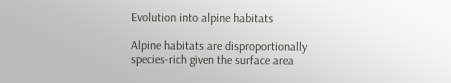Evolution into alpine habitats

Alpine habitats are disproportionally species-rich given the surface area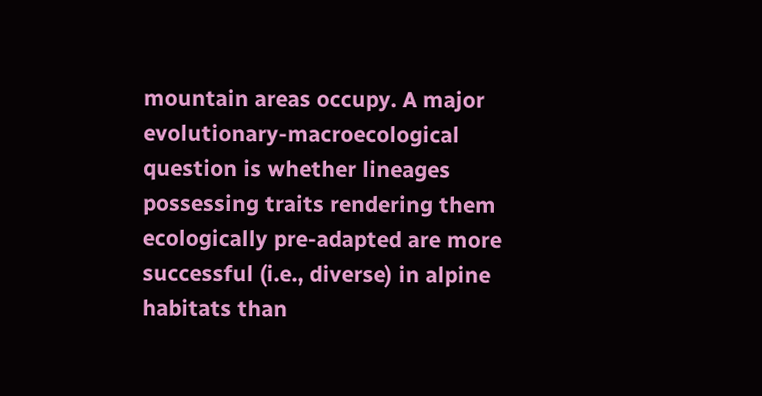mountain areas occupy. A major evolutionary-macroecological question is whether lineages possessing traits rendering them ecologically pre-adapted are more successful (i.e., diverse) in alpine habitats than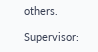others.

Supervisor: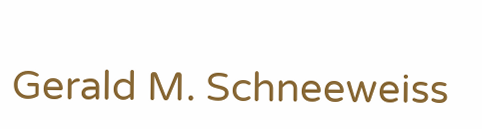Gerald M. Schneeweiss